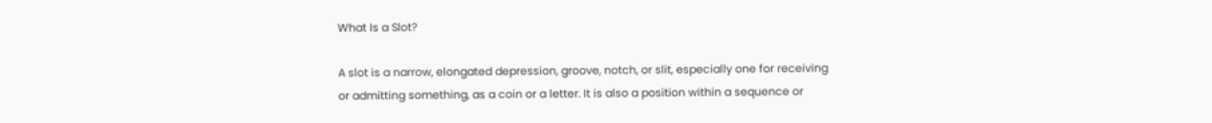What Is a Slot?

A slot is a narrow, elongated depression, groove, notch, or slit, especially one for receiving or admitting something, as a coin or a letter. It is also a position within a sequence or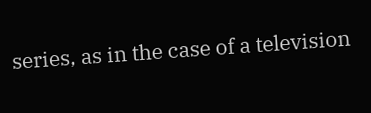series, as in the case of a television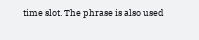time slot. The phrase is also used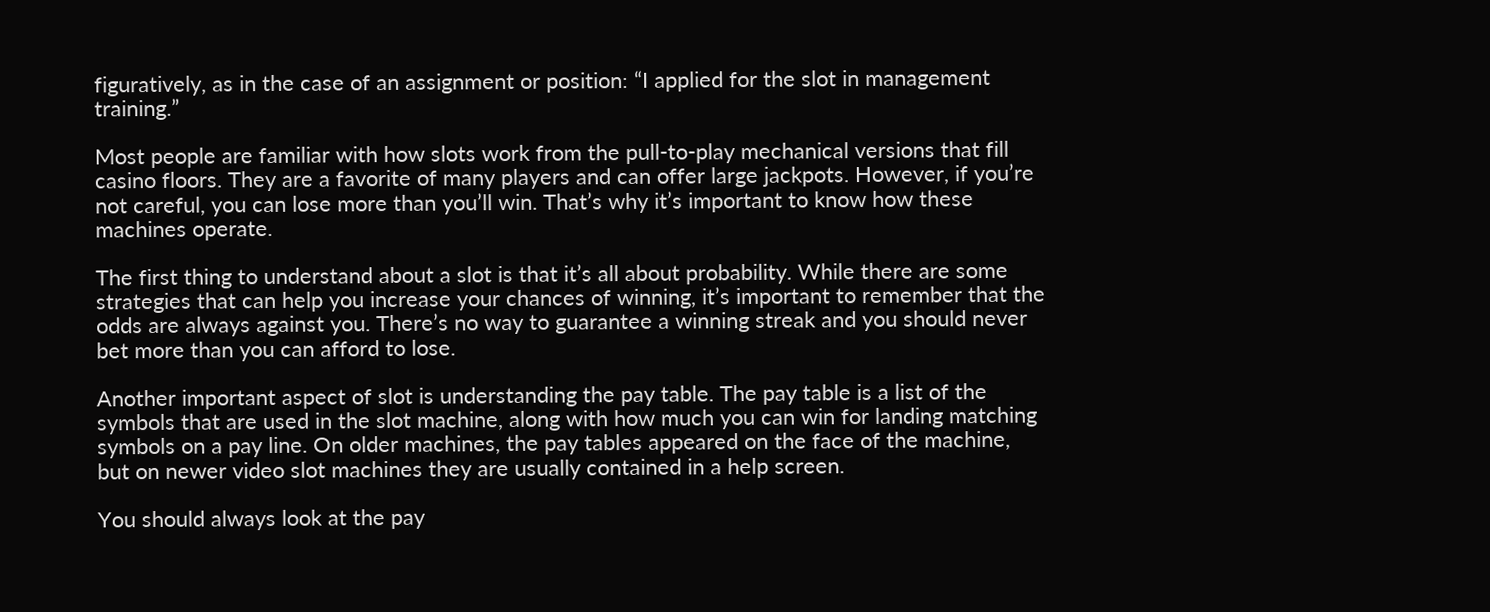figuratively, as in the case of an assignment or position: “I applied for the slot in management training.”

Most people are familiar with how slots work from the pull-to-play mechanical versions that fill casino floors. They are a favorite of many players and can offer large jackpots. However, if you’re not careful, you can lose more than you’ll win. That’s why it’s important to know how these machines operate.

The first thing to understand about a slot is that it’s all about probability. While there are some strategies that can help you increase your chances of winning, it’s important to remember that the odds are always against you. There’s no way to guarantee a winning streak and you should never bet more than you can afford to lose.

Another important aspect of slot is understanding the pay table. The pay table is a list of the symbols that are used in the slot machine, along with how much you can win for landing matching symbols on a pay line. On older machines, the pay tables appeared on the face of the machine, but on newer video slot machines they are usually contained in a help screen.

You should always look at the pay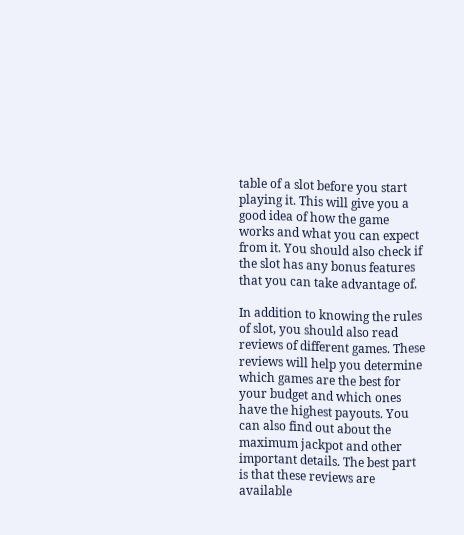table of a slot before you start playing it. This will give you a good idea of how the game works and what you can expect from it. You should also check if the slot has any bonus features that you can take advantage of.

In addition to knowing the rules of slot, you should also read reviews of different games. These reviews will help you determine which games are the best for your budget and which ones have the highest payouts. You can also find out about the maximum jackpot and other important details. The best part is that these reviews are available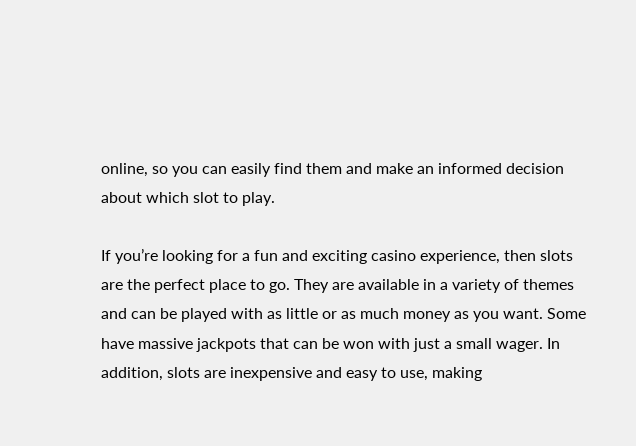online, so you can easily find them and make an informed decision about which slot to play.

If you’re looking for a fun and exciting casino experience, then slots are the perfect place to go. They are available in a variety of themes and can be played with as little or as much money as you want. Some have massive jackpots that can be won with just a small wager. In addition, slots are inexpensive and easy to use, making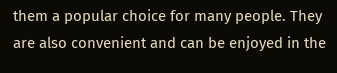them a popular choice for many people. They are also convenient and can be enjoyed in the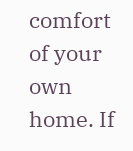comfort of your own home. If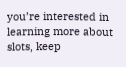you’re interested in learning more about slots, keep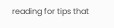reading for tips that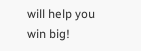will help you win big!